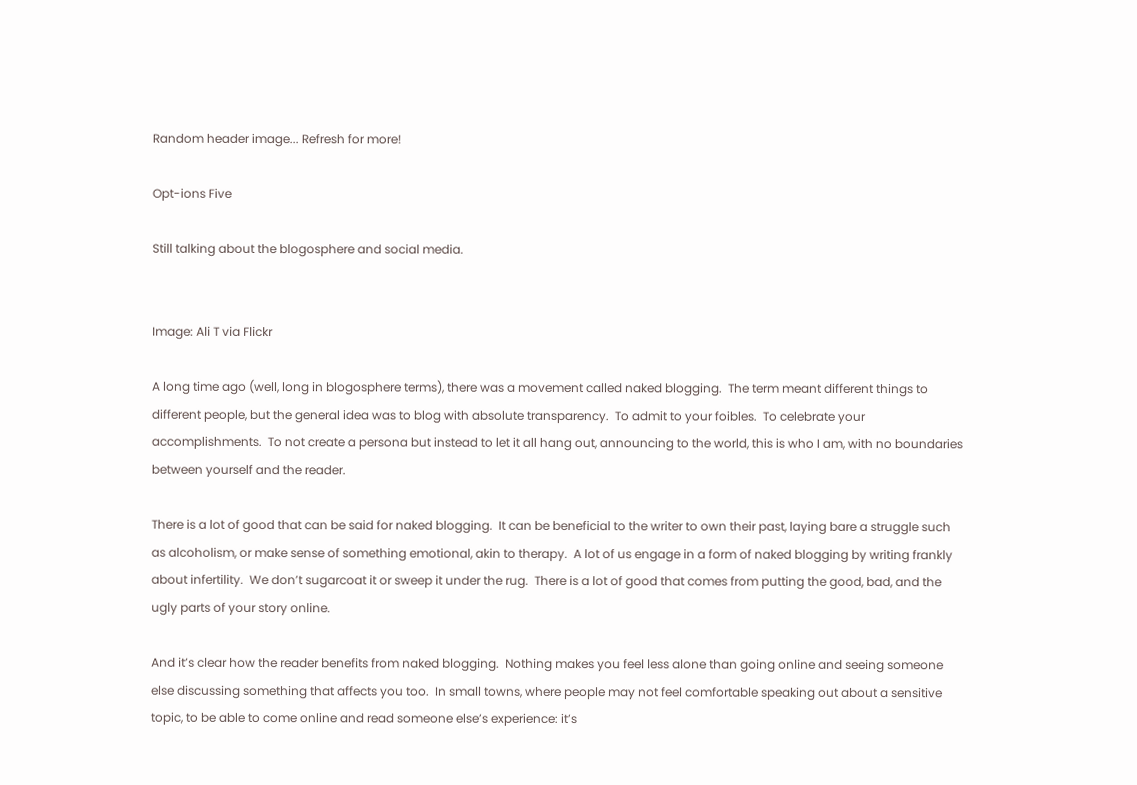Random header image... Refresh for more!

Opt-ions Five

Still talking about the blogosphere and social media.


Image: Ali T via Flickr

A long time ago (well, long in blogosphere terms), there was a movement called naked blogging.  The term meant different things to different people, but the general idea was to blog with absolute transparency.  To admit to your foibles.  To celebrate your accomplishments.  To not create a persona but instead to let it all hang out, announcing to the world, this is who I am, with no boundaries between yourself and the reader.

There is a lot of good that can be said for naked blogging.  It can be beneficial to the writer to own their past, laying bare a struggle such as alcoholism, or make sense of something emotional, akin to therapy.  A lot of us engage in a form of naked blogging by writing frankly about infertility.  We don’t sugarcoat it or sweep it under the rug.  There is a lot of good that comes from putting the good, bad, and the ugly parts of your story online.

And it’s clear how the reader benefits from naked blogging.  Nothing makes you feel less alone than going online and seeing someone else discussing something that affects you too.  In small towns, where people may not feel comfortable speaking out about a sensitive topic, to be able to come online and read someone else’s experience: it’s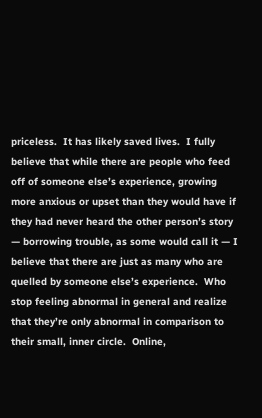priceless.  It has likely saved lives.  I fully believe that while there are people who feed off of someone else’s experience, growing more anxious or upset than they would have if they had never heard the other person’s story — borrowing trouble, as some would call it — I believe that there are just as many who are quelled by someone else’s experience.  Who stop feeling abnormal in general and realize that they’re only abnormal in comparison to their small, inner circle.  Online,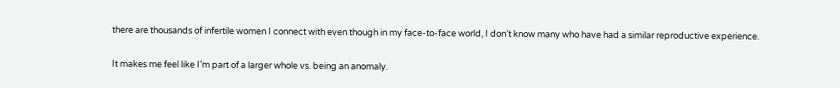there are thousands of infertile women I connect with even though in my face-to-face world, I don’t know many who have had a similar reproductive experience.

It makes me feel like I’m part of a larger whole vs. being an anomaly.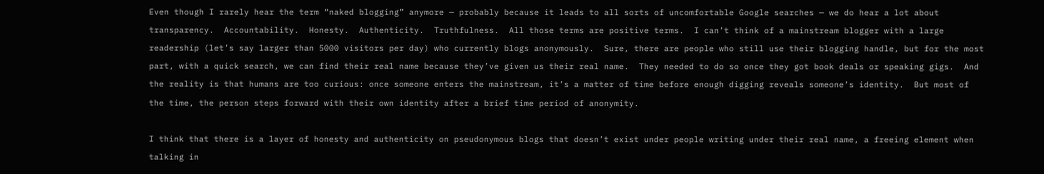Even though I rarely hear the term “naked blogging” anymore — probably because it leads to all sorts of uncomfortable Google searches — we do hear a lot about transparency.  Accountability.  Honesty.  Authenticity.  Truthfulness.  All those terms are positive terms.  I can’t think of a mainstream blogger with a large readership (let’s say larger than 5000 visitors per day) who currently blogs anonymously.  Sure, there are people who still use their blogging handle, but for the most part, with a quick search, we can find their real name because they’ve given us their real name.  They needed to do so once they got book deals or speaking gigs.  And the reality is that humans are too curious: once someone enters the mainstream, it’s a matter of time before enough digging reveals someone’s identity.  But most of the time, the person steps forward with their own identity after a brief time period of anonymity.

I think that there is a layer of honesty and authenticity on pseudonymous blogs that doesn’t exist under people writing under their real name, a freeing element when talking in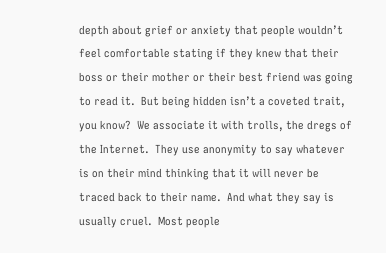depth about grief or anxiety that people wouldn’t feel comfortable stating if they knew that their boss or their mother or their best friend was going to read it.  But being hidden isn’t a coveted trait, you know?  We associate it with trolls, the dregs of the Internet.  They use anonymity to say whatever is on their mind thinking that it will never be traced back to their name.  And what they say is usually cruel.  Most people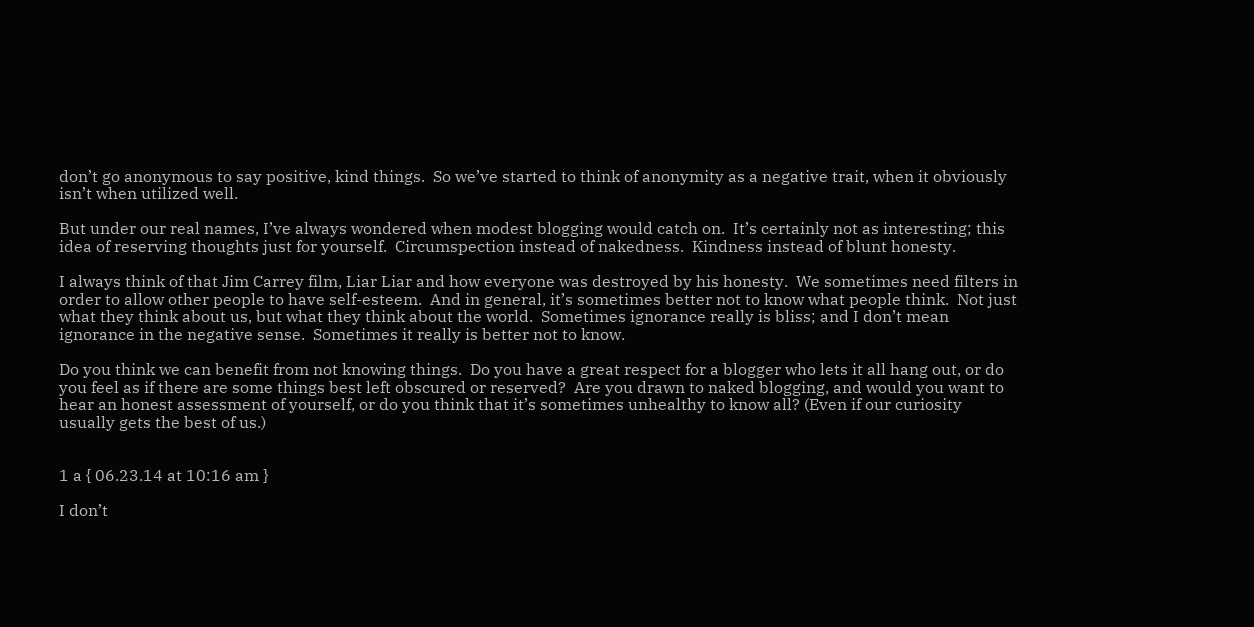don’t go anonymous to say positive, kind things.  So we’ve started to think of anonymity as a negative trait, when it obviously isn’t when utilized well.

But under our real names, I’ve always wondered when modest blogging would catch on.  It’s certainly not as interesting; this idea of reserving thoughts just for yourself.  Circumspection instead of nakedness.  Kindness instead of blunt honesty.

I always think of that Jim Carrey film, Liar Liar and how everyone was destroyed by his honesty.  We sometimes need filters in order to allow other people to have self-esteem.  And in general, it’s sometimes better not to know what people think.  Not just what they think about us, but what they think about the world.  Sometimes ignorance really is bliss; and I don’t mean ignorance in the negative sense.  Sometimes it really is better not to know.

Do you think we can benefit from not knowing things.  Do you have a great respect for a blogger who lets it all hang out, or do you feel as if there are some things best left obscured or reserved?  Are you drawn to naked blogging, and would you want to hear an honest assessment of yourself, or do you think that it’s sometimes unhealthy to know all? (Even if our curiosity usually gets the best of us.)


1 a { 06.23.14 at 10:16 am }

I don’t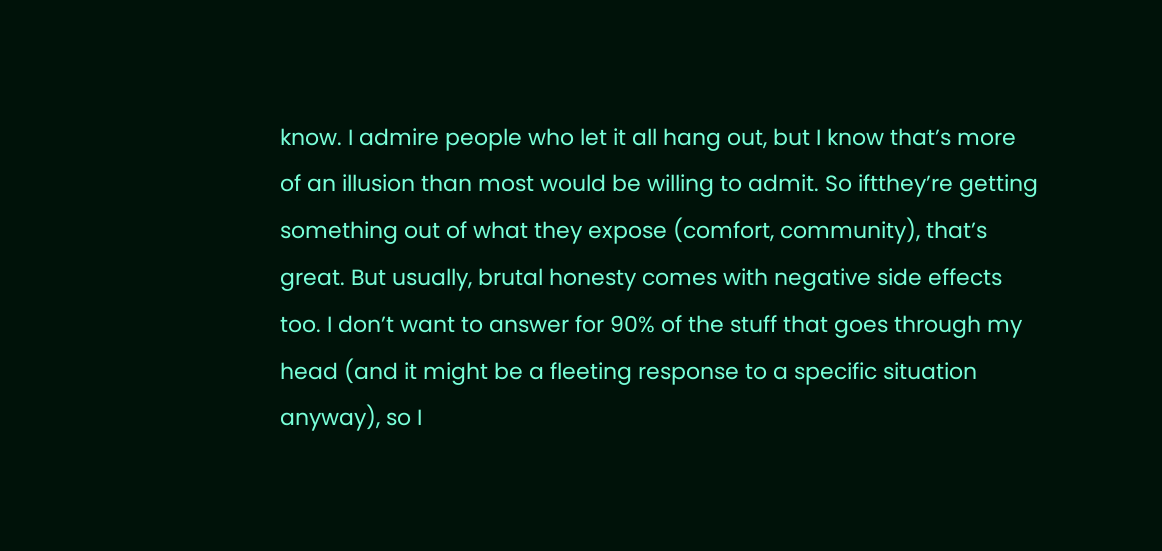know. I admire people who let it all hang out, but I know that’s more of an illusion than most would be willing to admit. So iftthey’re getting something out of what they expose (comfort, community), that’s great. But usually, brutal honesty comes with negative side effects too. I don’t want to answer for 90% of the stuff that goes through my head (and it might be a fleeting response to a specific situation anyway), so I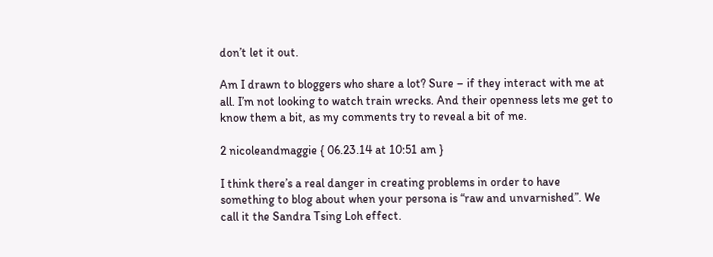don’t let it out.

Am I drawn to bloggers who share a lot? Sure – if they interact with me at all. I’m not looking to watch train wrecks. And their openness lets me get to know them a bit, as my comments try to reveal a bit of me.

2 nicoleandmaggie { 06.23.14 at 10:51 am }

I think there’s a real danger in creating problems in order to have something to blog about when your persona is “raw and unvarnished”. We call it the Sandra Tsing Loh effect.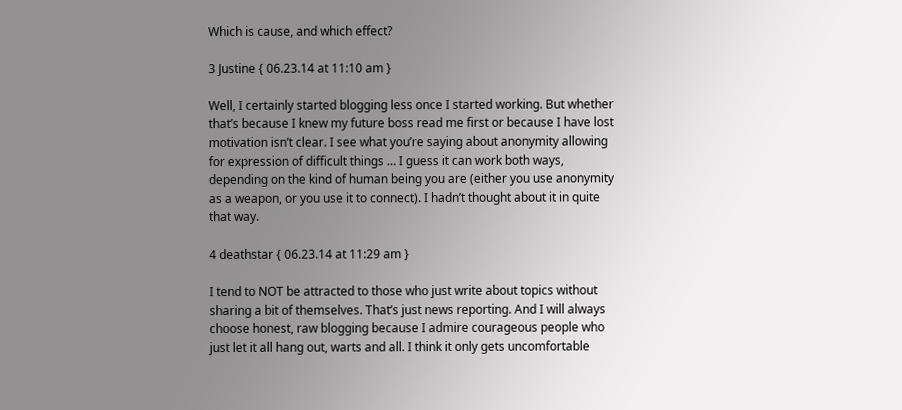Which is cause, and which effect?

3 Justine { 06.23.14 at 11:10 am }

Well, I certainly started blogging less once I started working. But whether that’s because I knew my future boss read me first or because I have lost motivation isn’t clear. I see what you’re saying about anonymity allowing for expression of difficult things … I guess it can work both ways, depending on the kind of human being you are (either you use anonymity as a weapon, or you use it to connect). I hadn’t thought about it in quite that way.

4 deathstar { 06.23.14 at 11:29 am }

I tend to NOT be attracted to those who just write about topics without sharing a bit of themselves. That’s just news reporting. And I will always choose honest, raw blogging because I admire courageous people who just let it all hang out, warts and all. I think it only gets uncomfortable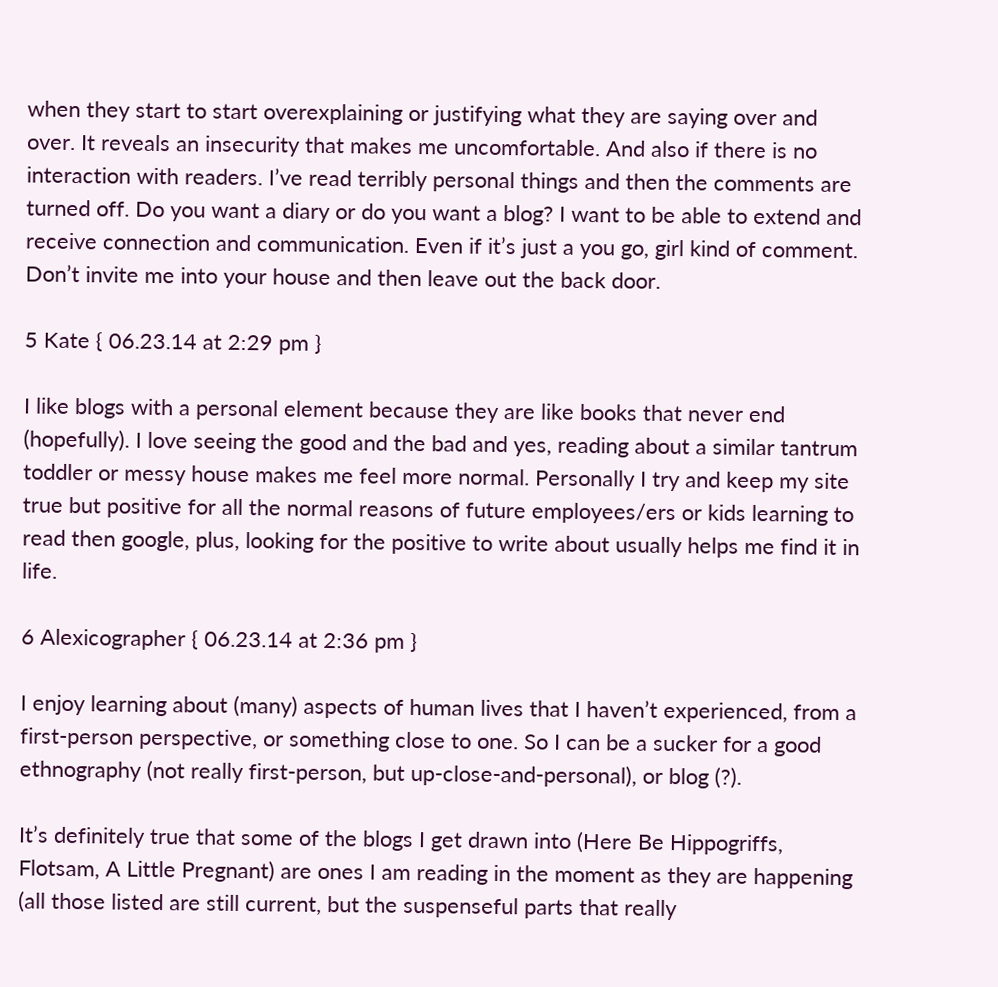when they start to start overexplaining or justifying what they are saying over and over. It reveals an insecurity that makes me uncomfortable. And also if there is no interaction with readers. I’ve read terribly personal things and then the comments are turned off. Do you want a diary or do you want a blog? I want to be able to extend and receive connection and communication. Even if it’s just a you go, girl kind of comment. Don’t invite me into your house and then leave out the back door.

5 Kate { 06.23.14 at 2:29 pm }

I like blogs with a personal element because they are like books that never end (hopefully). I love seeing the good and the bad and yes, reading about a similar tantrum toddler or messy house makes me feel more normal. Personally I try and keep my site true but positive for all the normal reasons of future employees/ers or kids learning to read then google, plus, looking for the positive to write about usually helps me find it in life.

6 Alexicographer { 06.23.14 at 2:36 pm }

I enjoy learning about (many) aspects of human lives that I haven’t experienced, from a first-person perspective, or something close to one. So I can be a sucker for a good ethnography (not really first-person, but up-close-and-personal), or blog (?).

It’s definitely true that some of the blogs I get drawn into (Here Be Hippogriffs, Flotsam, A Little Pregnant) are ones I am reading in the moment as they are happening (all those listed are still current, but the suspenseful parts that really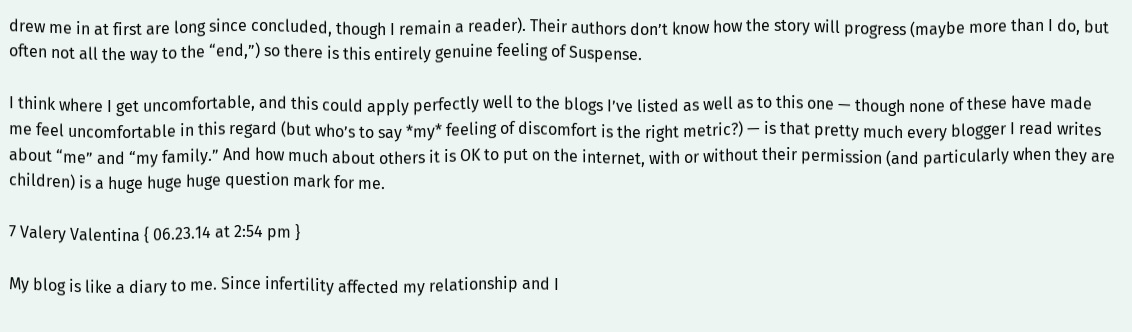drew me in at first are long since concluded, though I remain a reader). Their authors don’t know how the story will progress (maybe more than I do, but often not all the way to the “end,”) so there is this entirely genuine feeling of Suspense.

I think where I get uncomfortable, and this could apply perfectly well to the blogs I’ve listed as well as to this one — though none of these have made me feel uncomfortable in this regard (but who’s to say *my* feeling of discomfort is the right metric?) — is that pretty much every blogger I read writes about “me” and “my family.” And how much about others it is OK to put on the internet, with or without their permission (and particularly when they are children) is a huge huge huge question mark for me.

7 Valery Valentina { 06.23.14 at 2:54 pm }

My blog is like a diary to me. Since infertility affected my relationship and I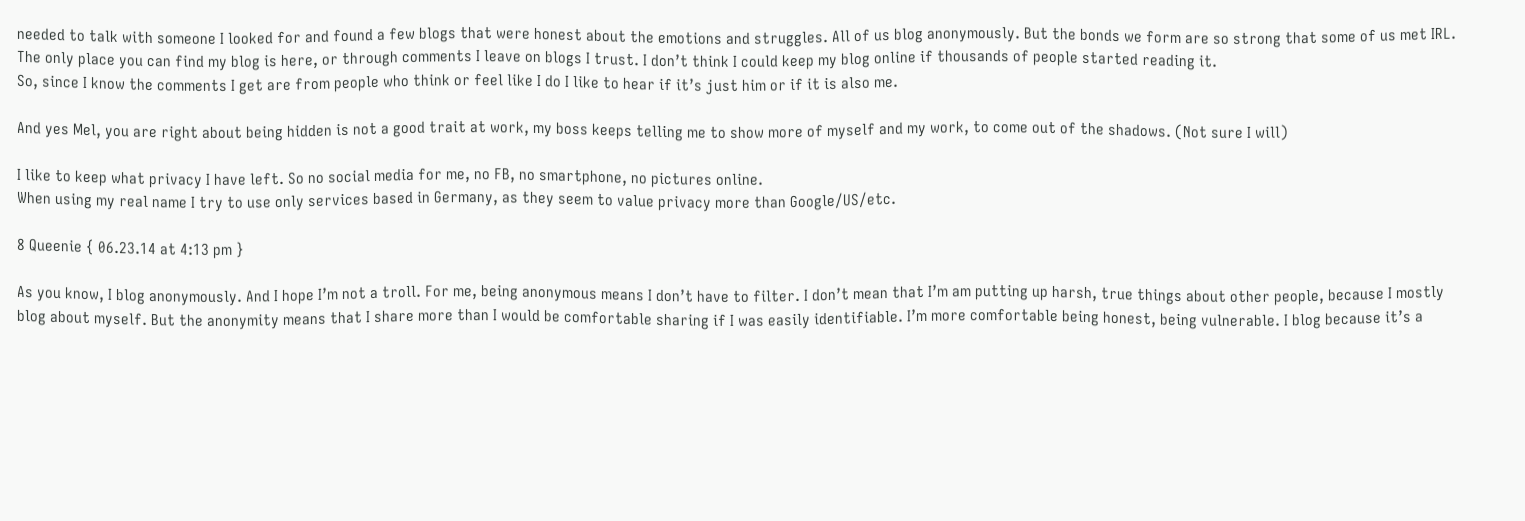needed to talk with someone I looked for and found a few blogs that were honest about the emotions and struggles. All of us blog anonymously. But the bonds we form are so strong that some of us met IRL. The only place you can find my blog is here, or through comments I leave on blogs I trust. I don’t think I could keep my blog online if thousands of people started reading it.
So, since I know the comments I get are from people who think or feel like I do I like to hear if it’s just him or if it is also me.

And yes Mel, you are right about being hidden is not a good trait at work, my boss keeps telling me to show more of myself and my work, to come out of the shadows. (Not sure I will)

I like to keep what privacy I have left. So no social media for me, no FB, no smartphone, no pictures online.
When using my real name I try to use only services based in Germany, as they seem to value privacy more than Google/US/etc.

8 Queenie { 06.23.14 at 4:13 pm }

As you know, I blog anonymously. And I hope I’m not a troll. For me, being anonymous means I don’t have to filter. I don’t mean that I’m am putting up harsh, true things about other people, because I mostly blog about myself. But the anonymity means that I share more than I would be comfortable sharing if I was easily identifiable. I’m more comfortable being honest, being vulnerable. I blog because it’s a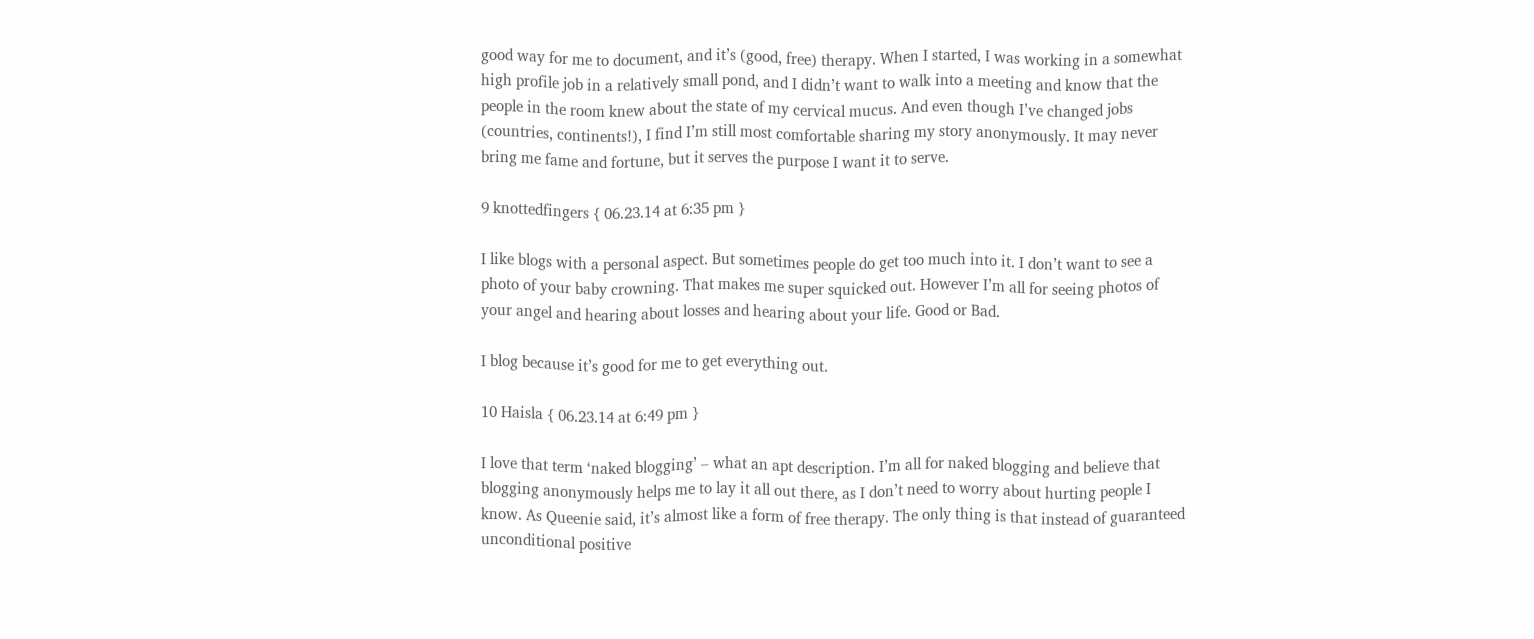good way for me to document, and it’s (good, free) therapy. When I started, I was working in a somewhat high profile job in a relatively small pond, and I didn’t want to walk into a meeting and know that the people in the room knew about the state of my cervical mucus. And even though I’ve changed jobs (countries, continents!), I find I’m still most comfortable sharing my story anonymously. It may never bring me fame and fortune, but it serves the purpose I want it to serve.

9 knottedfingers { 06.23.14 at 6:35 pm }

I like blogs with a personal aspect. But sometimes people do get too much into it. I don’t want to see a photo of your baby crowning. That makes me super squicked out. However I’m all for seeing photos of your angel and hearing about losses and hearing about your life. Good or Bad.

I blog because it’s good for me to get everything out.

10 Haisla { 06.23.14 at 6:49 pm }

I love that term ‘naked blogging’ – what an apt description. I’m all for naked blogging and believe that blogging anonymously helps me to lay it all out there, as I don’t need to worry about hurting people I know. As Queenie said, it’s almost like a form of free therapy. The only thing is that instead of guaranteed unconditional positive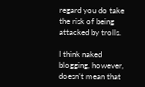regard you do take the risk of being attacked by trolls.

I think naked blogging, however, doesn’t mean that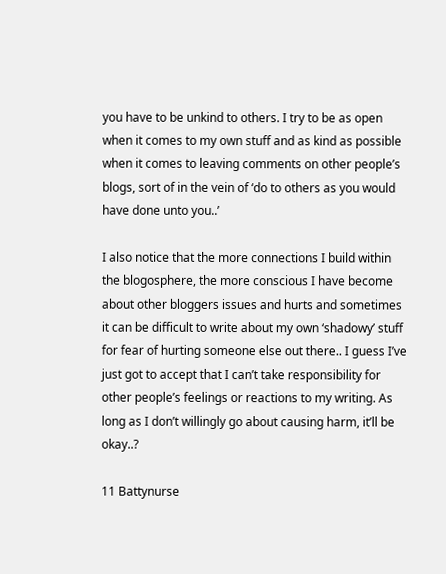you have to be unkind to others. I try to be as open when it comes to my own stuff and as kind as possible when it comes to leaving comments on other people’s blogs, sort of in the vein of ‘do to others as you would have done unto you..’

I also notice that the more connections I build within the blogosphere, the more conscious I have become about other bloggers issues and hurts and sometimes it can be difficult to write about my own ‘shadowy’ stuff for fear of hurting someone else out there.. I guess I’ve just got to accept that I can’t take responsibility for other people’s feelings or reactions to my writing. As long as I don’t willingly go about causing harm, it’ll be okay..?

11 Battynurse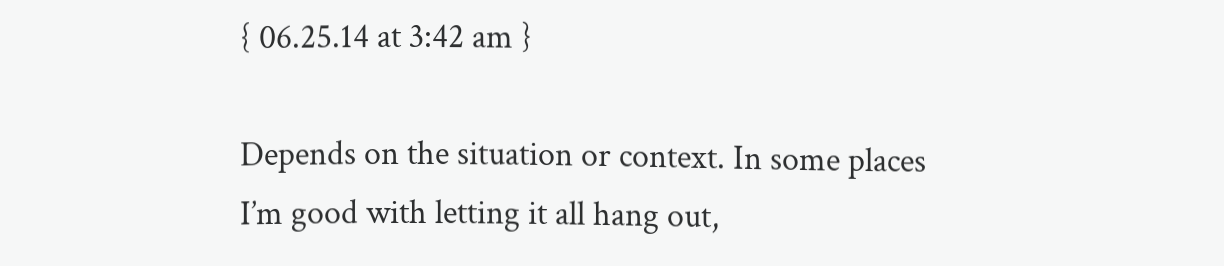{ 06.25.14 at 3:42 am }

Depends on the situation or context. In some places I’m good with letting it all hang out,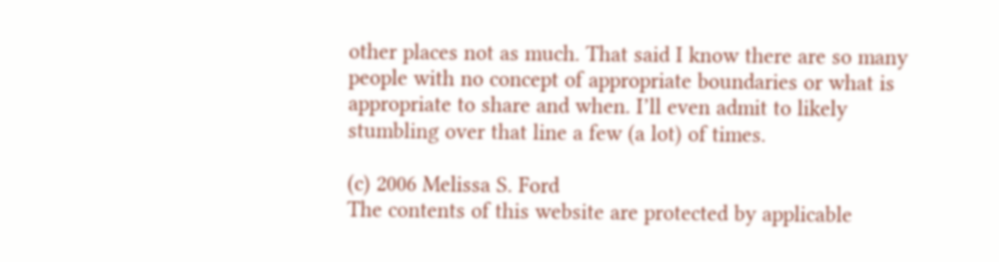other places not as much. That said I know there are so many people with no concept of appropriate boundaries or what is appropriate to share and when. I’ll even admit to likely stumbling over that line a few (a lot) of times.

(c) 2006 Melissa S. Ford
The contents of this website are protected by applicable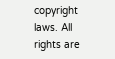copyright laws. All rights are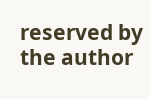reserved by the author